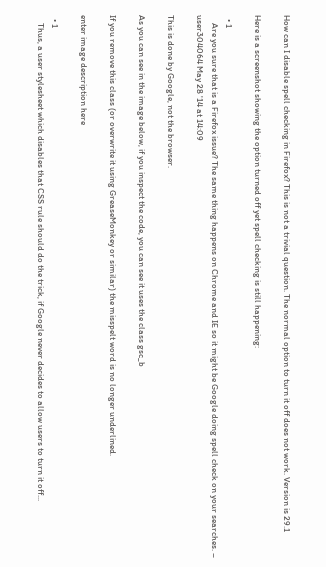How can I disable spell checking in Firefox? This is not a trivial question. The normal option to turn it off does not work. Version is 29.1

Here is a screenshot showing the option turned off yet spell checking is still happening:

  • 1
    Are you sure that is a Firefox issue? The same thing happens on Chrome and IE so it might be Google doing spell check on your searches. – user304064 May 28 '14 at 14:09

This is done by Google, not the browser.

As you can see in the image below, if you inspect the code, you can see it uses the class gsc_b

If you remove this class (or overwrite it using GreaseMonkey or similar) the misspelt word is no longer underlined.

enter image description here

  • 1
    Thus, a user stylesheet which disables that CSS rule should do the trick, if Google never decides to allow users to turn it off...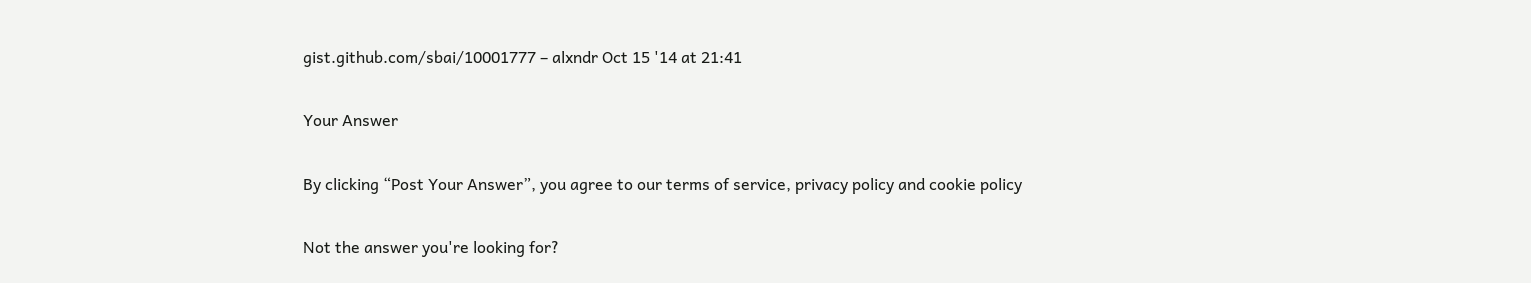gist.github.com/sbai/10001777 – alxndr Oct 15 '14 at 21:41

Your Answer

By clicking “Post Your Answer”, you agree to our terms of service, privacy policy and cookie policy

Not the answer you're looking for?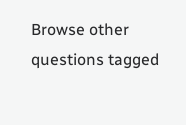Browse other questions tagged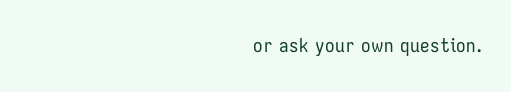or ask your own question.